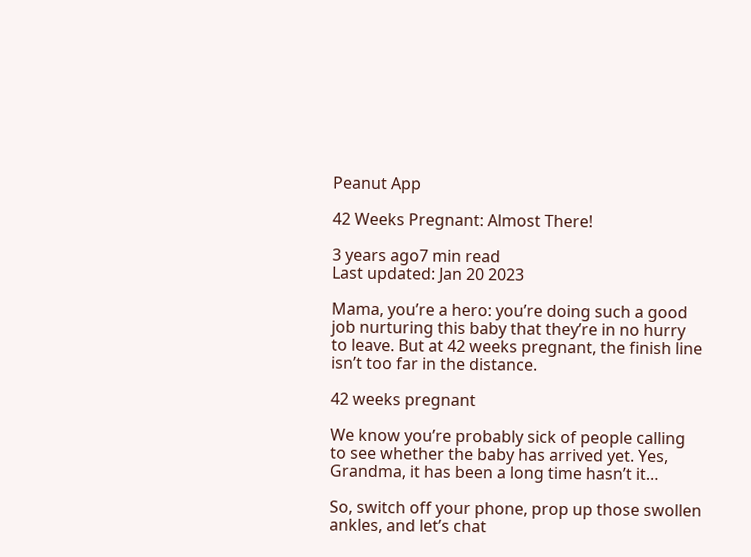Peanut App

42 Weeks Pregnant: Almost There!

3 years ago7 min read
Last updated: Jan 20 2023

Mama, you’re a hero: you’re doing such a good job nurturing this baby that they’re in no hurry to leave. But at 42 weeks pregnant, the finish line isn’t too far in the distance.

42 weeks pregnant

We know you’re probably sick of people calling to see whether the baby has arrived yet. Yes, Grandma, it has been a long time hasn’t it…

So, switch off your phone, prop up those swollen ankles, and let’s chat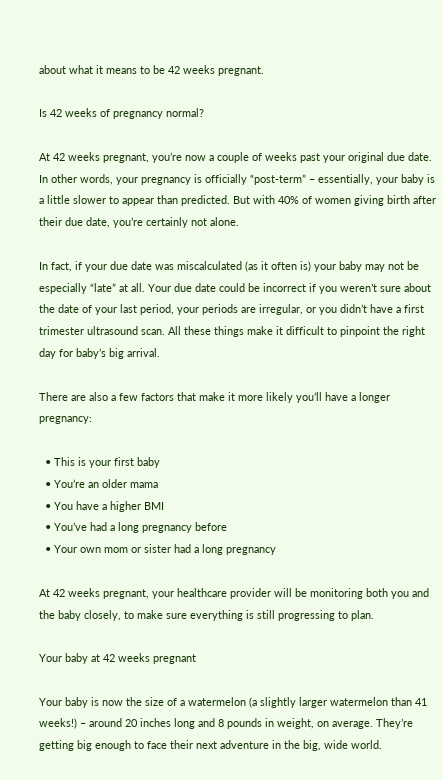about what it means to be 42 weeks pregnant.

Is 42 weeks of pregnancy normal?

At 42 weeks pregnant, you’re now a couple of weeks past your original due date. In other words, your pregnancy is officially “post-term” – essentially, your baby is a little slower to appear than predicted. But with 40% of women giving birth after their due date, you’re certainly not alone.

In fact, if your due date was miscalculated (as it often is) your baby may not be especially “late” at all. Your due date could be incorrect if you weren’t sure about the date of your last period, your periods are irregular, or you didn’t have a first trimester ultrasound scan. All these things make it difficult to pinpoint the right day for baby’s big arrival.

There are also a few factors that make it more likely you’ll have a longer pregnancy:

  • This is your first baby
  • You’re an older mama
  • You have a higher BMI
  • You’ve had a long pregnancy before
  • Your own mom or sister had a long pregnancy

At 42 weeks pregnant, your healthcare provider will be monitoring both you and the baby closely, to make sure everything is still progressing to plan.

Your baby at 42 weeks pregnant

Your baby is now the size of a watermelon (a slightly larger watermelon than 41 weeks!) – around 20 inches long and 8 pounds in weight, on average. They’re getting big enough to face their next adventure in the big, wide world.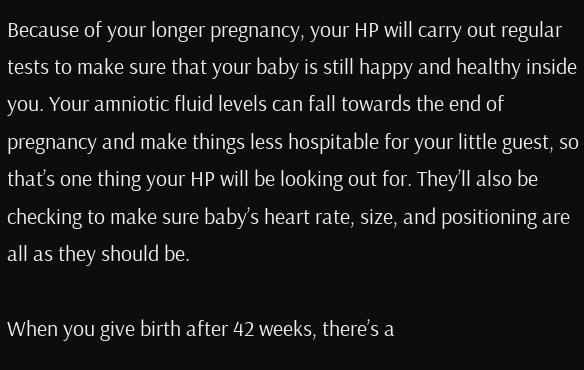Because of your longer pregnancy, your HP will carry out regular tests to make sure that your baby is still happy and healthy inside you. Your amniotic fluid levels can fall towards the end of pregnancy and make things less hospitable for your little guest, so that’s one thing your HP will be looking out for. They’ll also be checking to make sure baby’s heart rate, size, and positioning are all as they should be.

When you give birth after 42 weeks, there’s a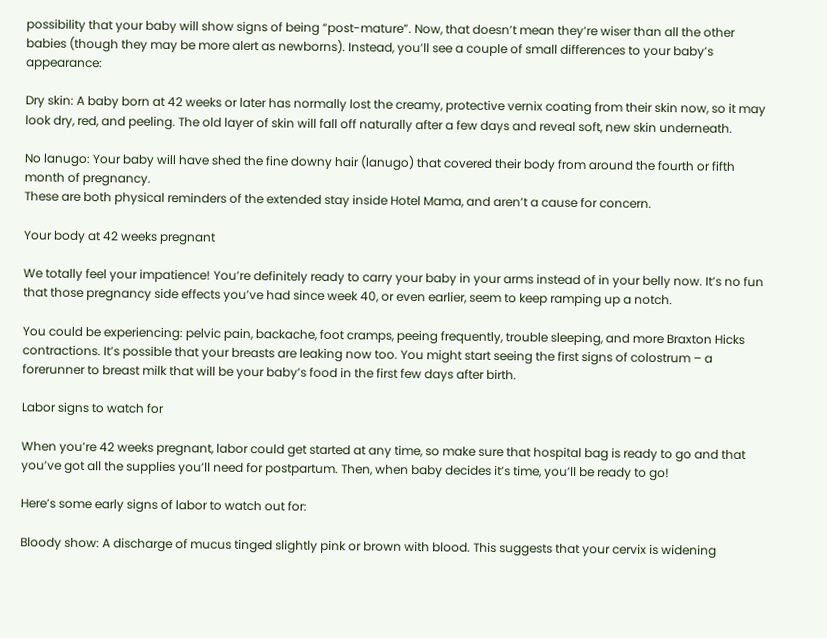possibility that your baby will show signs of being “post-mature”. Now, that doesn’t mean they’re wiser than all the other babies (though they may be more alert as newborns). Instead, you’ll see a couple of small differences to your baby’s appearance:

Dry skin: A baby born at 42 weeks or later has normally lost the creamy, protective vernix coating from their skin now, so it may look dry, red, and peeling. The old layer of skin will fall off naturally after a few days and reveal soft, new skin underneath.

No lanugo: Your baby will have shed the fine downy hair (lanugo) that covered their body from around the fourth or fifth month of pregnancy.
These are both physical reminders of the extended stay inside Hotel Mama, and aren’t a cause for concern.

Your body at 42 weeks pregnant

We totally feel your impatience! You’re definitely ready to carry your baby in your arms instead of in your belly now. It’s no fun that those pregnancy side effects you’ve had since week 40, or even earlier, seem to keep ramping up a notch.

You could be experiencing: pelvic pain, backache, foot cramps, peeing frequently, trouble sleeping, and more Braxton Hicks contractions. It’s possible that your breasts are leaking now too. You might start seeing the first signs of colostrum – a forerunner to breast milk that will be your baby’s food in the first few days after birth.

Labor signs to watch for

When you’re 42 weeks pregnant, labor could get started at any time, so make sure that hospital bag is ready to go and that you’ve got all the supplies you’ll need for postpartum. Then, when baby decides it’s time, you’ll be ready to go!

Here’s some early signs of labor to watch out for:

Bloody show: A discharge of mucus tinged slightly pink or brown with blood. This suggests that your cervix is widening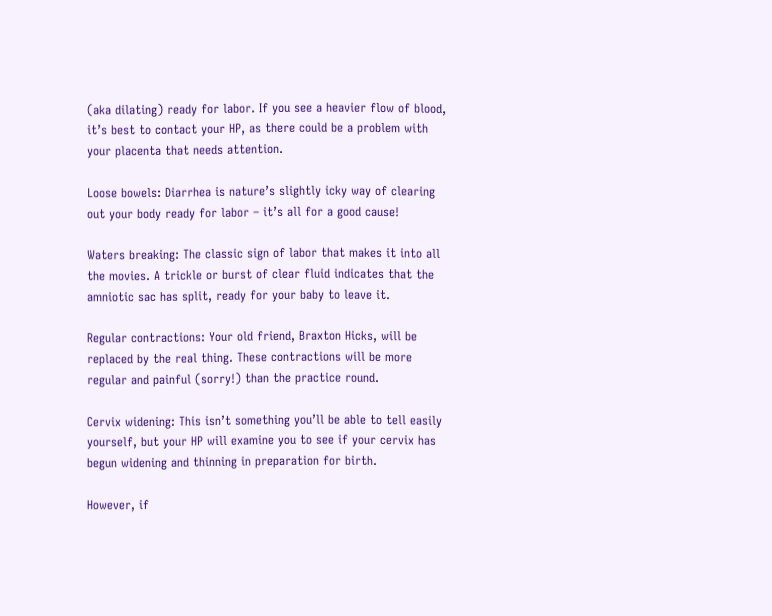(aka dilating) ready for labor. If you see a heavier flow of blood, it’s best to contact your HP, as there could be a problem with your placenta that needs attention.

Loose bowels: Diarrhea is nature’s slightly icky way of clearing out your body ready for labor – it’s all for a good cause!

Waters breaking: The classic sign of labor that makes it into all the movies. A trickle or burst of clear fluid indicates that the amniotic sac has split, ready for your baby to leave it.

Regular contractions: Your old friend, Braxton Hicks, will be replaced by the real thing. These contractions will be more regular and painful (sorry!) than the practice round.

Cervix widening: This isn’t something you’ll be able to tell easily yourself, but your HP will examine you to see if your cervix has begun widening and thinning in preparation for birth.

However, if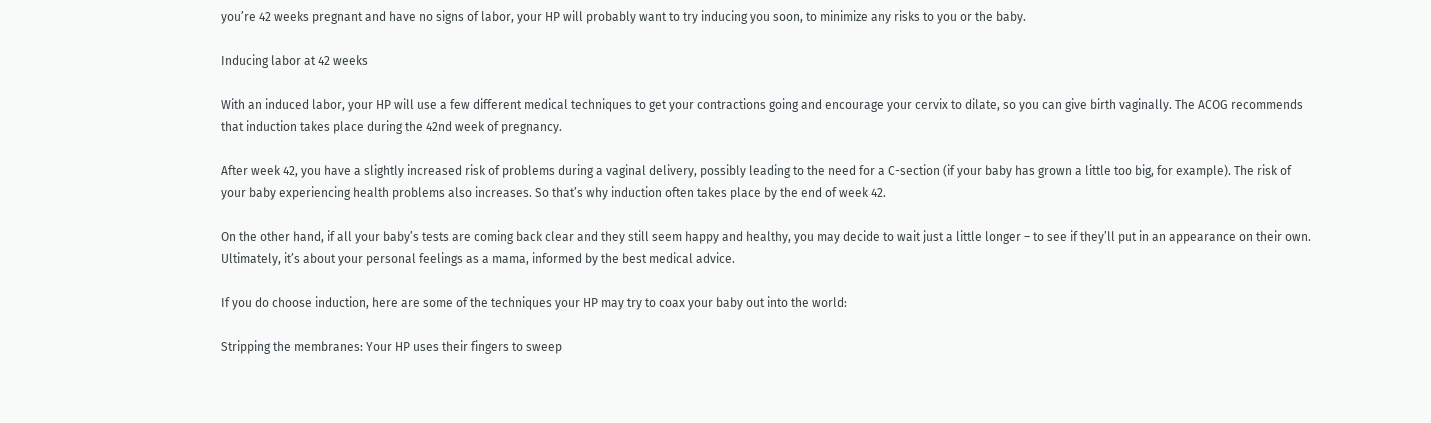you’re 42 weeks pregnant and have no signs of labor, your HP will probably want to try inducing you soon, to minimize any risks to you or the baby.

Inducing labor at 42 weeks

With an induced labor, your HP will use a few different medical techniques to get your contractions going and encourage your cervix to dilate, so you can give birth vaginally. The ACOG recommends that induction takes place during the 42nd week of pregnancy.

After week 42, you have a slightly increased risk of problems during a vaginal delivery, possibly leading to the need for a C-section (if your baby has grown a little too big, for example). The risk of your baby experiencing health problems also increases. So that’s why induction often takes place by the end of week 42.

On the other hand, if all your baby’s tests are coming back clear and they still seem happy and healthy, you may decide to wait just a little longer – to see if they’ll put in an appearance on their own. Ultimately, it’s about your personal feelings as a mama, informed by the best medical advice.

If you do choose induction, here are some of the techniques your HP may try to coax your baby out into the world:

Stripping the membranes: Your HP uses their fingers to sweep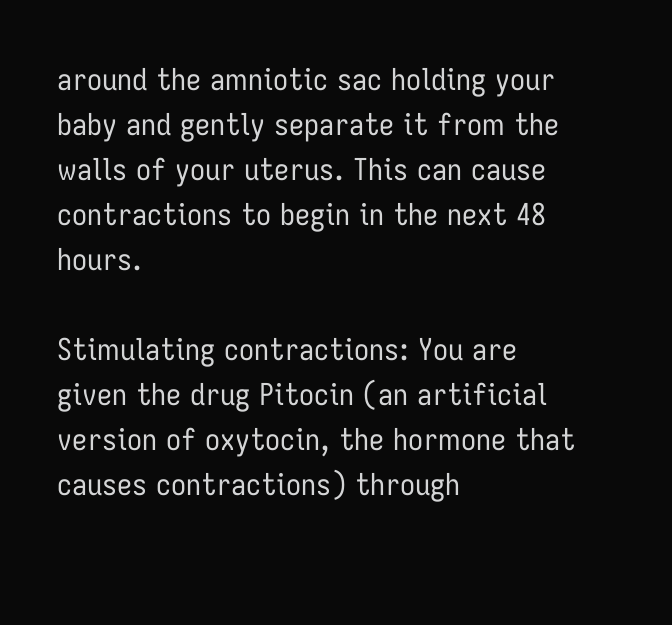around the amniotic sac holding your baby and gently separate it from the walls of your uterus. This can cause contractions to begin in the next 48 hours.

Stimulating contractions: You are given the drug Pitocin (an artificial version of oxytocin, the hormone that causes contractions) through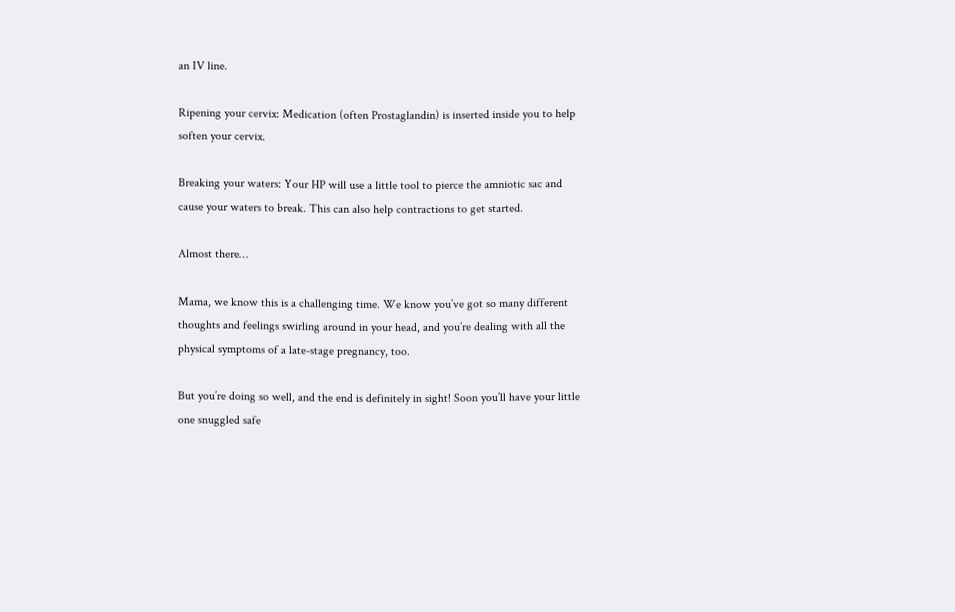an IV line.

Ripening your cervix: Medication (often Prostaglandin) is inserted inside you to help soften your cervix.

Breaking your waters: Your HP will use a little tool to pierce the amniotic sac and cause your waters to break. This can also help contractions to get started.

Almost there…

Mama, we know this is a challenging time. We know you’ve got so many different thoughts and feelings swirling around in your head, and you’re dealing with all the physical symptoms of a late-stage pregnancy, too.

But you’re doing so well, and the end is definitely in sight! Soon you’ll have your little one snuggled safe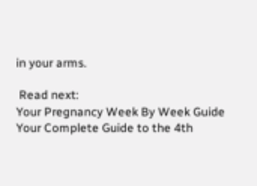in your arms.

 Read next:
Your Pregnancy Week By Week Guide
Your Complete Guide to the 4th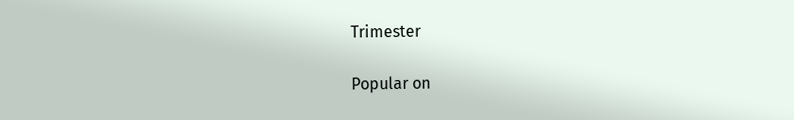Trimester

Popular on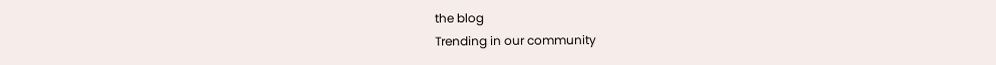the blog
Trending in our community